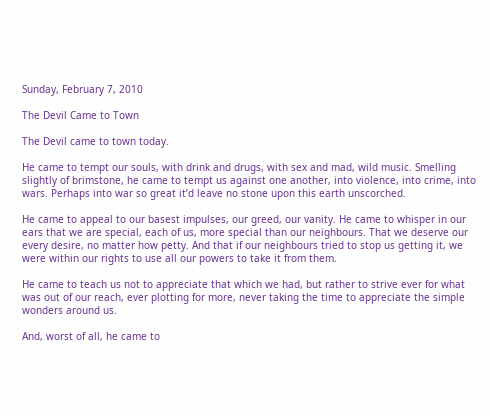Sunday, February 7, 2010

The Devil Came to Town

The Devil came to town today.

He came to tempt our souls, with drink and drugs, with sex and mad, wild music. Smelling slightly of brimstone, he came to tempt us against one another, into violence, into crime, into wars. Perhaps into war so great it’d leave no stone upon this earth unscorched.

He came to appeal to our basest impulses, our greed, our vanity. He came to whisper in our ears that we are special, each of us, more special than our neighbours. That we deserve our every desire, no matter how petty. And that if our neighbours tried to stop us getting it, we were within our rights to use all our powers to take it from them.

He came to teach us not to appreciate that which we had, but rather to strive ever for what was out of our reach, ever plotting for more, never taking the time to appreciate the simple wonders around us.

And, worst of all, he came to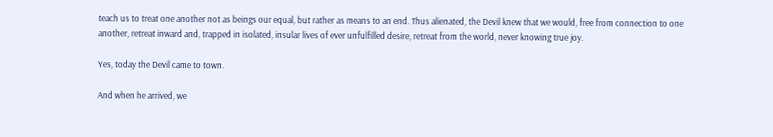teach us to treat one another not as beings our equal, but rather as means to an end. Thus alienated, the Devil knew that we would, free from connection to one another, retreat inward and, trapped in isolated, insular lives of ever unfulfilled desire, retreat from the world, never knowing true joy.

Yes, today the Devil came to town.

And when he arrived, we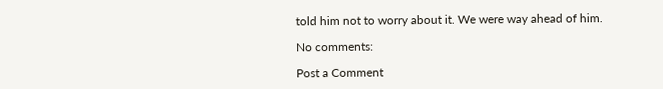told him not to worry about it. We were way ahead of him.

No comments:

Post a Comment